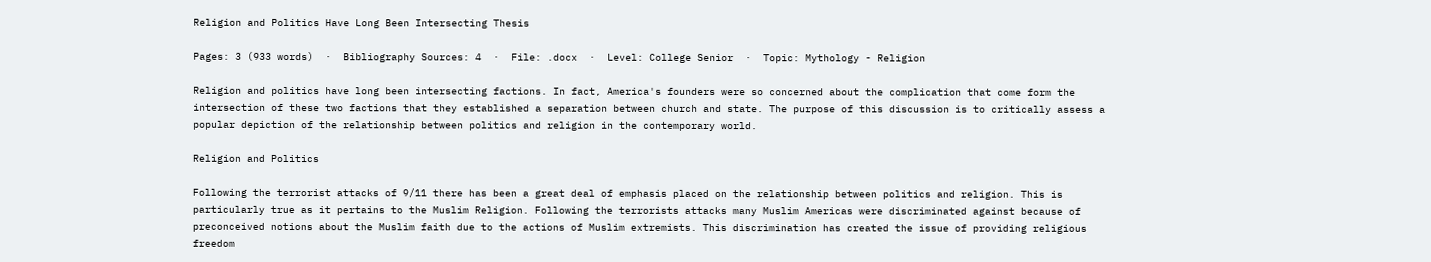Religion and Politics Have Long Been Intersecting Thesis

Pages: 3 (933 words)  ·  Bibliography Sources: 4  ·  File: .docx  ·  Level: College Senior  ·  Topic: Mythology - Religion

Religion and politics have long been intersecting factions. In fact, America's founders were so concerned about the complication that come form the intersection of these two factions that they established a separation between church and state. The purpose of this discussion is to critically assess a popular depiction of the relationship between politics and religion in the contemporary world.

Religion and Politics

Following the terrorist attacks of 9/11 there has been a great deal of emphasis placed on the relationship between politics and religion. This is particularly true as it pertains to the Muslim Religion. Following the terrorists attacks many Muslim Americas were discriminated against because of preconceived notions about the Muslim faith due to the actions of Muslim extremists. This discrimination has created the issue of providing religious freedom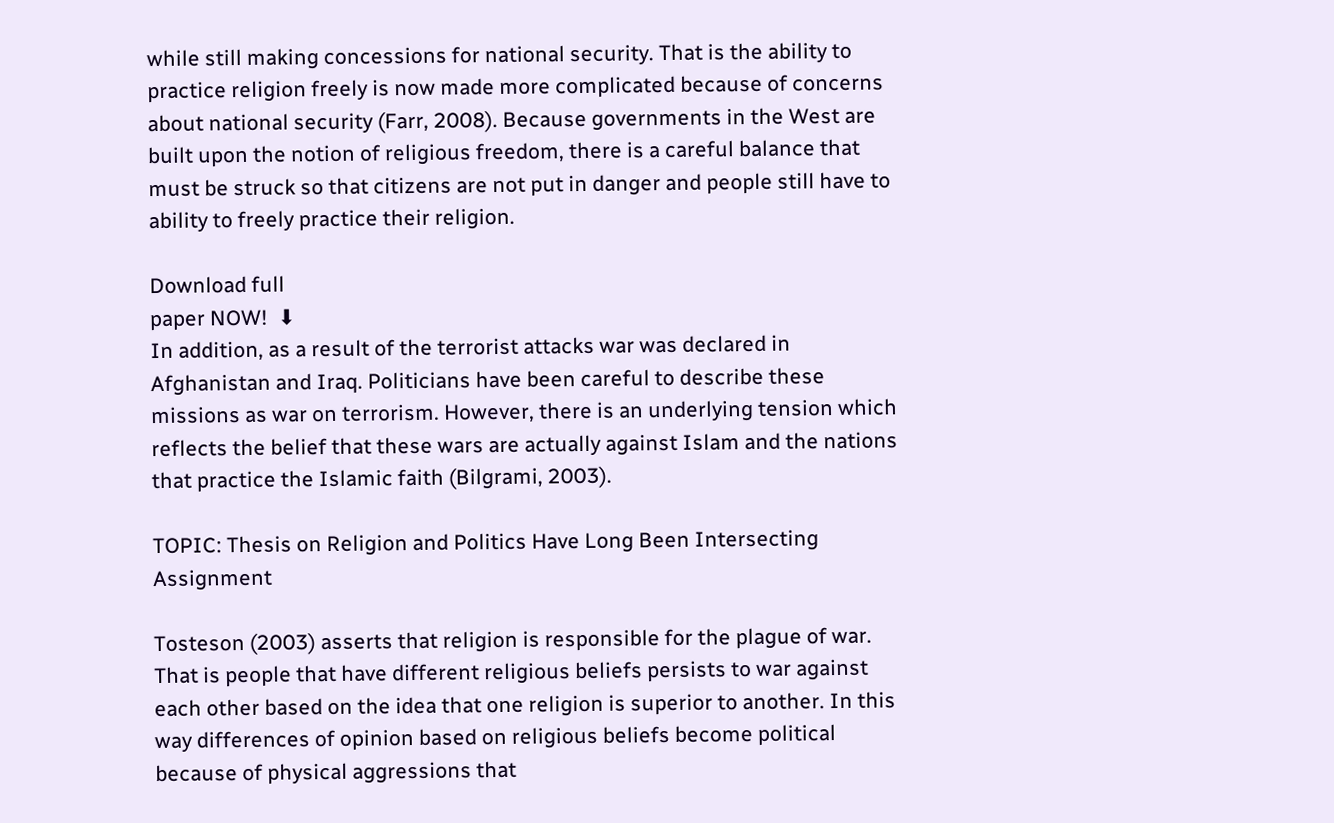while still making concessions for national security. That is the ability to practice religion freely is now made more complicated because of concerns about national security (Farr, 2008). Because governments in the West are built upon the notion of religious freedom, there is a careful balance that must be struck so that citizens are not put in danger and people still have to ability to freely practice their religion.

Download full
paper NOW!  ⬇
In addition, as a result of the terrorist attacks war was declared in Afghanistan and Iraq. Politicians have been careful to describe these missions as war on terrorism. However, there is an underlying tension which reflects the belief that these wars are actually against Islam and the nations that practice the Islamic faith (Bilgrami, 2003).

TOPIC: Thesis on Religion and Politics Have Long Been Intersecting Assignment

Tosteson (2003) asserts that religion is responsible for the plague of war. That is people that have different religious beliefs persists to war against each other based on the idea that one religion is superior to another. In this way differences of opinion based on religious beliefs become political because of physical aggressions that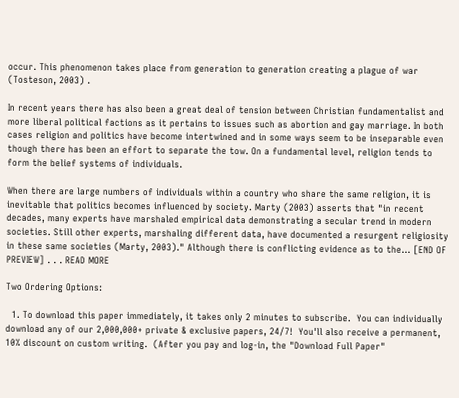occur. This phenomenon takes place from generation to generation creating a plague of war (Tosteson, 2003) .

In recent years there has also been a great deal of tension between Christian fundamentalist and more liberal political factions as it pertains to issues such as abortion and gay marriage. In both cases religion and politics have become intertwined and in some ways seem to be inseparable even though there has been an effort to separate the tow. On a fundamental level, religion tends to form the belief systems of individuals.

When there are large numbers of individuals within a country who share the same religion, it is inevitable that politics becomes influenced by society. Marty (2003) asserts that "in recent decades, many experts have marshaled empirical data demonstrating a secular trend in modern societies. Still other experts, marshaling different data, have documented a resurgent religiosity in these same societies (Marty, 2003)." Although there is conflicting evidence as to the… [END OF PREVIEW] . . . READ MORE

Two Ordering Options:

  1. To download this paper immediately, it takes only 2 minutes to subscribe.  You can individually download any of our 2,000,000+ private & exclusive papers, 24/7!  You'll also receive a permanent, 10% discount on custom writing.  (After you pay and log-in, the "Download Full Paper"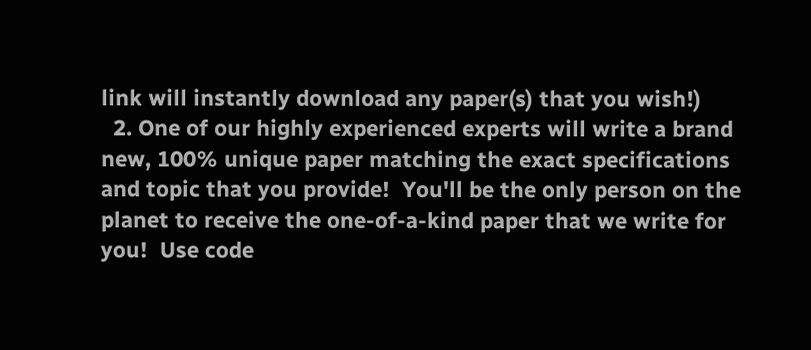link will instantly download any paper(s) that you wish!)
  2. One of our highly experienced experts will write a brand new, 100% unique paper matching the exact specifications and topic that you provide!  You'll be the only person on the planet to receive the one-of-a-kind paper that we write for you!  Use code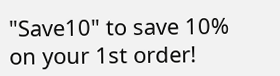"Save10" to save 10% on your 1st order!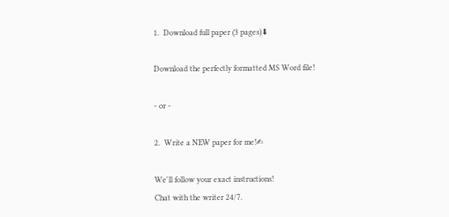1.  Download full paper (3 pages)⬇

Download the perfectly formatted MS Word file!

- or -

2.  Write a NEW paper for me!✍

We'll follow your exact instructions!
Chat with the writer 24/7.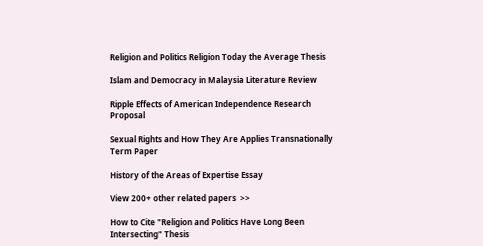Religion and Politics Religion Today the Average Thesis

Islam and Democracy in Malaysia Literature Review

Ripple Effects of American Independence Research Proposal

Sexual Rights and How They Are Applies Transnationally Term Paper

History of the Areas of Expertise Essay

View 200+ other related papers  >>

How to Cite "Religion and Politics Have Long Been Intersecting" Thesis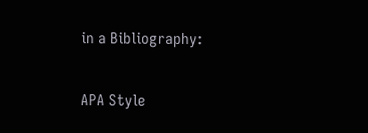in a Bibliography:

APA Style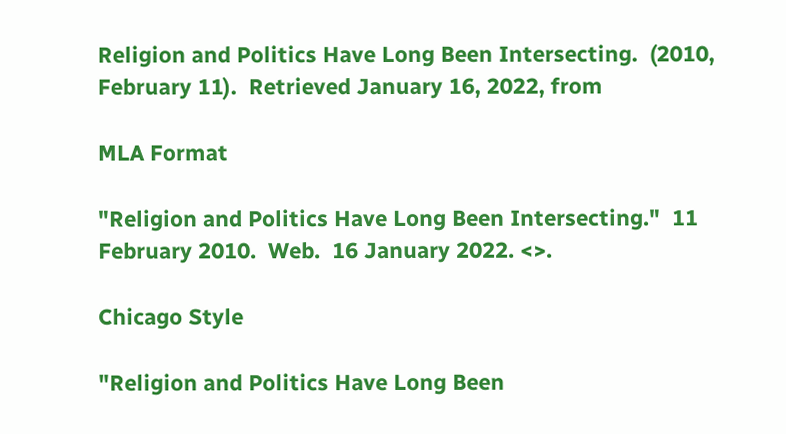Religion and Politics Have Long Been Intersecting.  (2010, February 11).  Retrieved January 16, 2022, from

MLA Format

"Religion and Politics Have Long Been Intersecting."  11 February 2010.  Web.  16 January 2022. <>.

Chicago Style

"Religion and Politics Have Long Been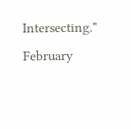Intersecting."  February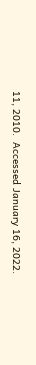11, 2010.  Accessed January 16, 2022.